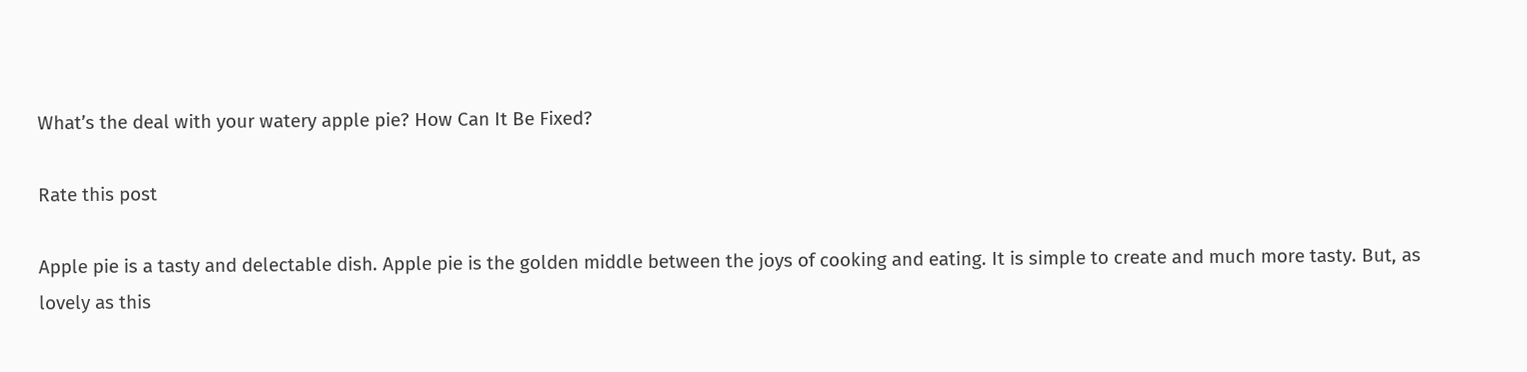What’s the deal with your watery apple pie? How Can It Be Fixed?

Rate this post

Apple pie is a tasty and delectable dish. Apple pie is the golden middle between the joys of cooking and eating. It is simple to create and much more tasty. But, as lovely as this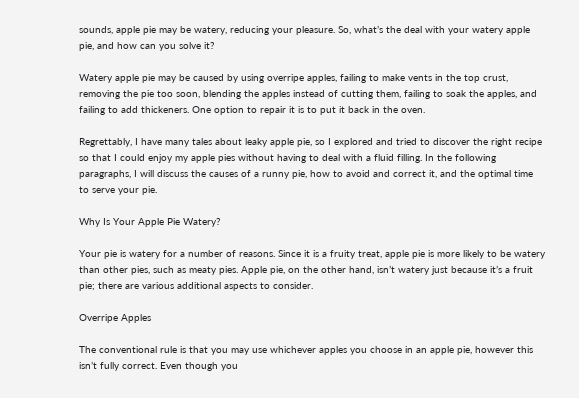sounds, apple pie may be watery, reducing your pleasure. So, what’s the deal with your watery apple pie, and how can you solve it?

Watery apple pie may be caused by using overripe apples, failing to make vents in the top crust, removing the pie too soon, blending the apples instead of cutting them, failing to soak the apples, and failing to add thickeners. One option to repair it is to put it back in the oven.

Regrettably, I have many tales about leaky apple pie, so I explored and tried to discover the right recipe so that I could enjoy my apple pies without having to deal with a fluid filling. In the following paragraphs, I will discuss the causes of a runny pie, how to avoid and correct it, and the optimal time to serve your pie.

Why Is Your Apple Pie Watery?

Your pie is watery for a number of reasons. Since it is a fruity treat, apple pie is more likely to be watery than other pies, such as meaty pies. Apple pie, on the other hand, isn’t watery just because it’s a fruit pie; there are various additional aspects to consider.

Overripe Apples

The conventional rule is that you may use whichever apples you choose in an apple pie, however this isn’t fully correct. Even though you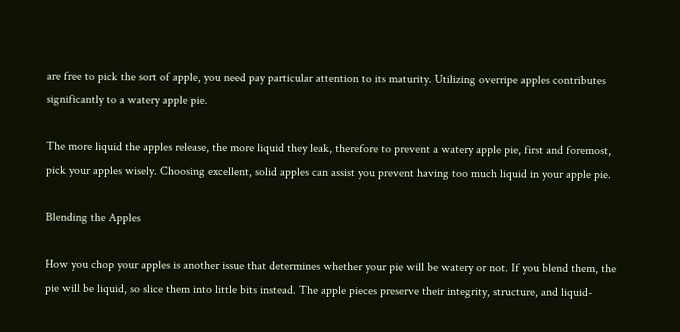are free to pick the sort of apple, you need pay particular attention to its maturity. Utilizing overripe apples contributes significantly to a watery apple pie.

The more liquid the apples release, the more liquid they leak, therefore to prevent a watery apple pie, first and foremost, pick your apples wisely. Choosing excellent, solid apples can assist you prevent having too much liquid in your apple pie.

Blending the Apples

How you chop your apples is another issue that determines whether your pie will be watery or not. If you blend them, the pie will be liquid, so slice them into little bits instead. The apple pieces preserve their integrity, structure, and liquid-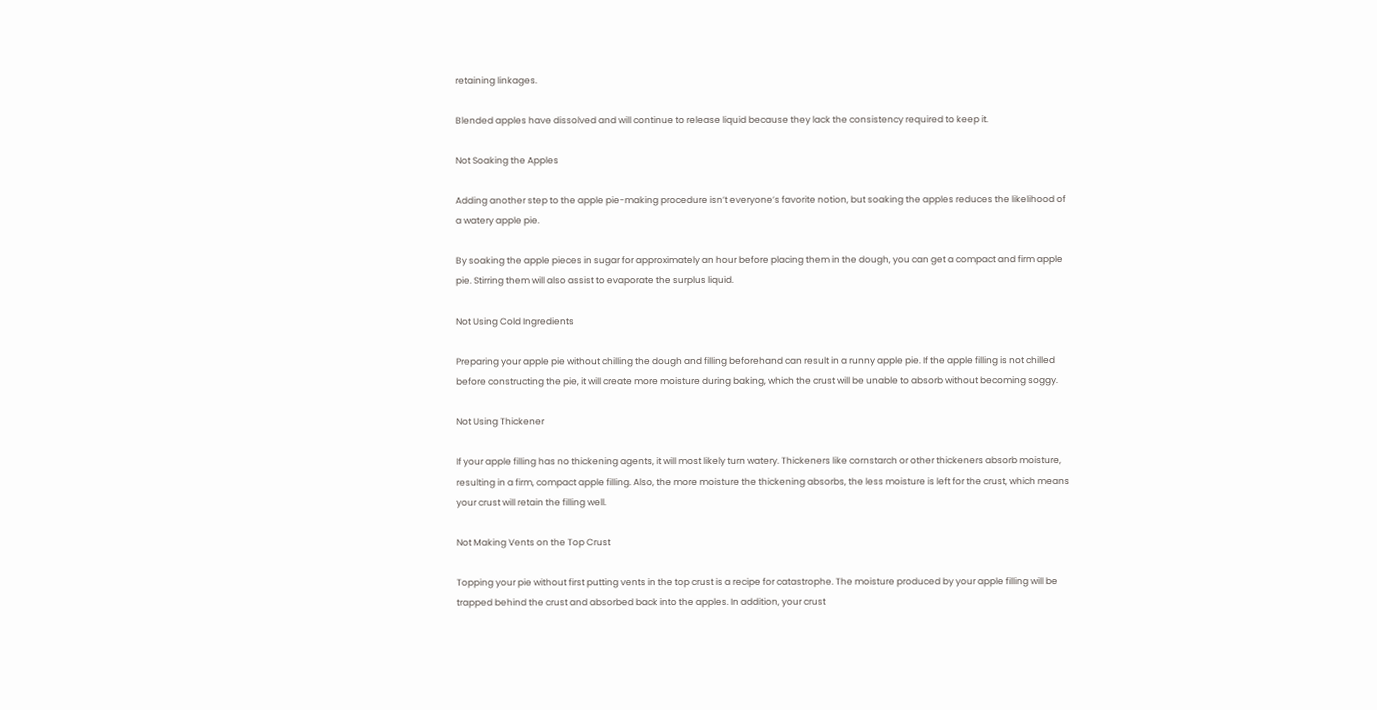retaining linkages.

Blended apples have dissolved and will continue to release liquid because they lack the consistency required to keep it.

Not Soaking the Apples

Adding another step to the apple pie-making procedure isn’t everyone’s favorite notion, but soaking the apples reduces the likelihood of a watery apple pie.

By soaking the apple pieces in sugar for approximately an hour before placing them in the dough, you can get a compact and firm apple pie. Stirring them will also assist to evaporate the surplus liquid.

Not Using Cold Ingredients

Preparing your apple pie without chilling the dough and filling beforehand can result in a runny apple pie. If the apple filling is not chilled before constructing the pie, it will create more moisture during baking, which the crust will be unable to absorb without becoming soggy.

Not Using Thickener

If your apple filling has no thickening agents, it will most likely turn watery. Thickeners like cornstarch or other thickeners absorb moisture, resulting in a firm, compact apple filling. Also, the more moisture the thickening absorbs, the less moisture is left for the crust, which means your crust will retain the filling well.

Not Making Vents on the Top Crust

Topping your pie without first putting vents in the top crust is a recipe for catastrophe. The moisture produced by your apple filling will be trapped behind the crust and absorbed back into the apples. In addition, your crust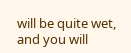will be quite wet, and you will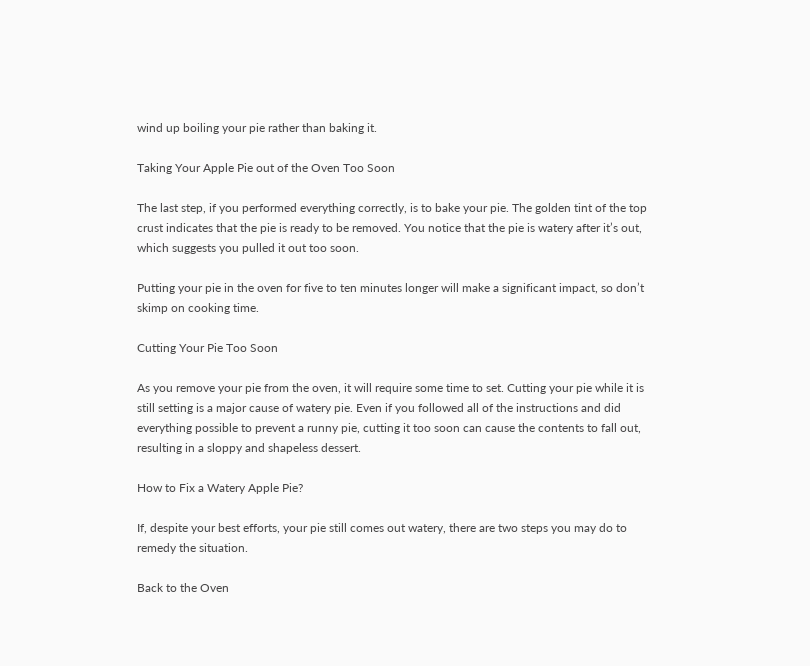wind up boiling your pie rather than baking it.

Taking Your Apple Pie out of the Oven Too Soon

The last step, if you performed everything correctly, is to bake your pie. The golden tint of the top crust indicates that the pie is ready to be removed. You notice that the pie is watery after it’s out, which suggests you pulled it out too soon.

Putting your pie in the oven for five to ten minutes longer will make a significant impact, so don’t skimp on cooking time.

Cutting Your Pie Too Soon

As you remove your pie from the oven, it will require some time to set. Cutting your pie while it is still setting is a major cause of watery pie. Even if you followed all of the instructions and did everything possible to prevent a runny pie, cutting it too soon can cause the contents to fall out, resulting in a sloppy and shapeless dessert.

How to Fix a Watery Apple Pie?

If, despite your best efforts, your pie still comes out watery, there are two steps you may do to remedy the situation.

Back to the Oven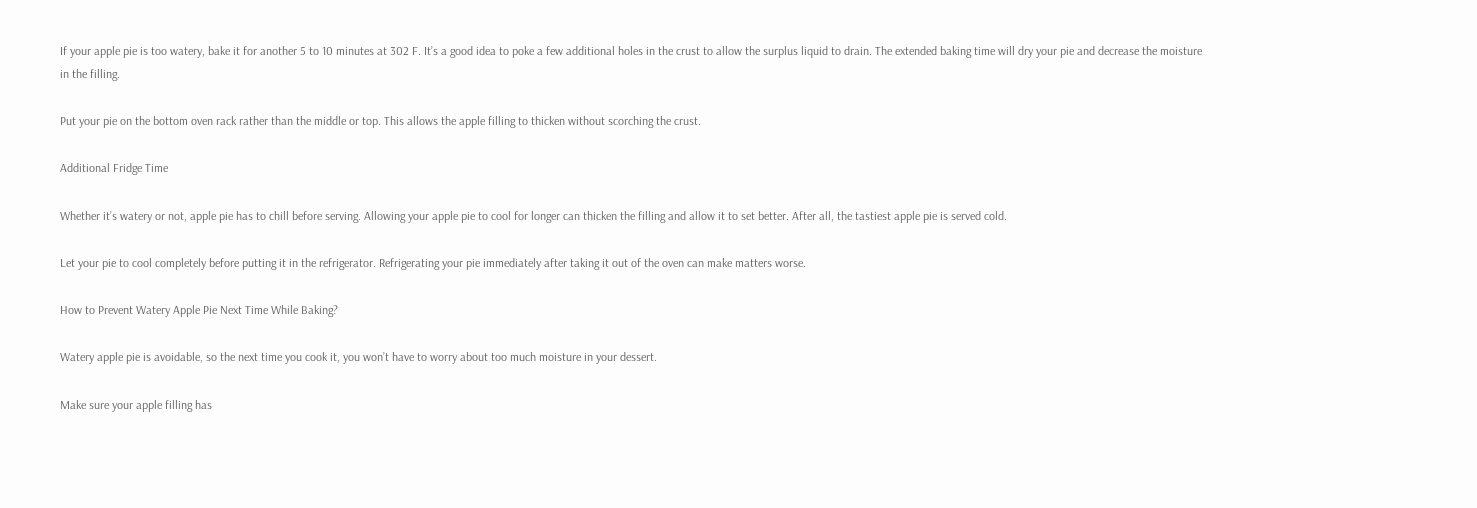If your apple pie is too watery, bake it for another 5 to 10 minutes at 302 F. It’s a good idea to poke a few additional holes in the crust to allow the surplus liquid to drain. The extended baking time will dry your pie and decrease the moisture in the filling.

Put your pie on the bottom oven rack rather than the middle or top. This allows the apple filling to thicken without scorching the crust.

Additional Fridge Time

Whether it’s watery or not, apple pie has to chill before serving. Allowing your apple pie to cool for longer can thicken the filling and allow it to set better. After all, the tastiest apple pie is served cold.

Let your pie to cool completely before putting it in the refrigerator. Refrigerating your pie immediately after taking it out of the oven can make matters worse.

How to Prevent Watery Apple Pie Next Time While Baking?

Watery apple pie is avoidable, so the next time you cook it, you won’t have to worry about too much moisture in your dessert.

Make sure your apple filling has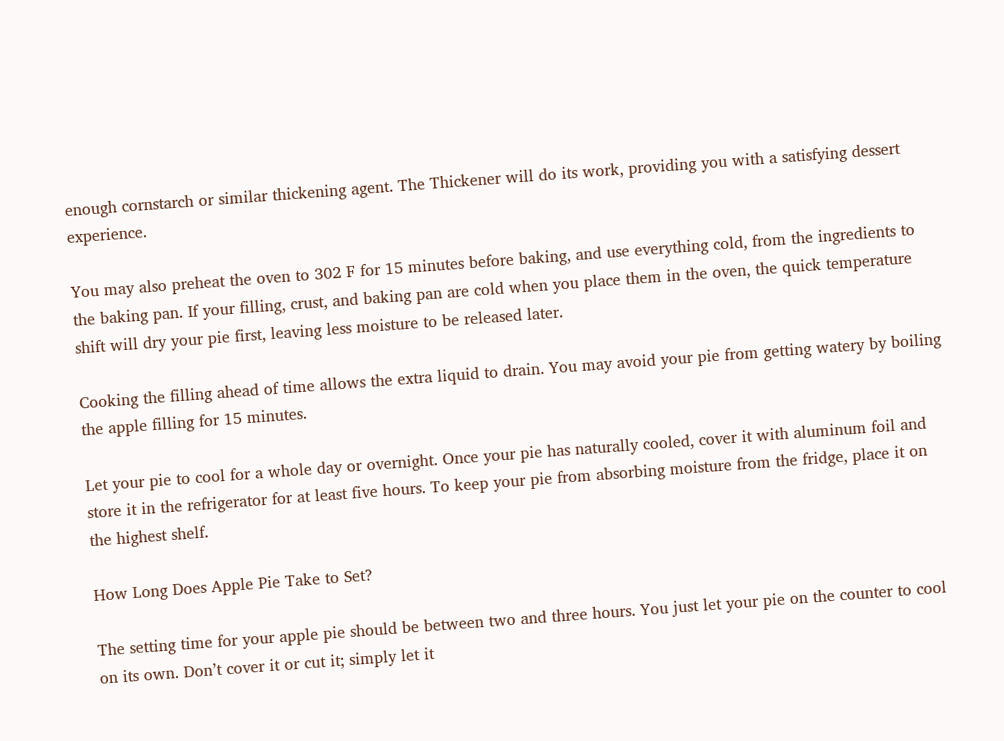enough cornstarch or similar thickening agent. The Thickener will do its work, providing you with a satisfying dessert experience.

You may also preheat the oven to 302 F for 15 minutes before baking, and use everything cold, from the ingredients to the baking pan. If your filling, crust, and baking pan are cold when you place them in the oven, the quick temperature shift will dry your pie first, leaving less moisture to be released later.

Cooking the filling ahead of time allows the extra liquid to drain. You may avoid your pie from getting watery by boiling the apple filling for 15 minutes.

Let your pie to cool for a whole day or overnight. Once your pie has naturally cooled, cover it with aluminum foil and store it in the refrigerator for at least five hours. To keep your pie from absorbing moisture from the fridge, place it on the highest shelf.

How Long Does Apple Pie Take to Set?

The setting time for your apple pie should be between two and three hours. You just let your pie on the counter to cool on its own. Don’t cover it or cut it; simply let it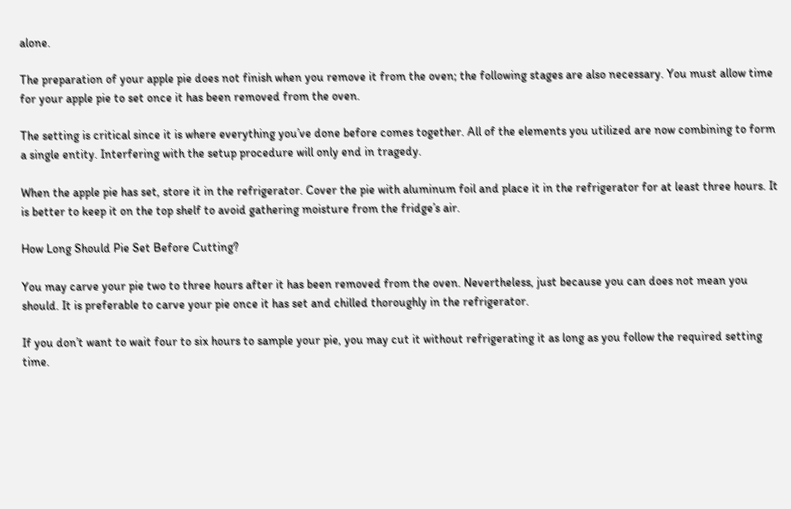alone.

The preparation of your apple pie does not finish when you remove it from the oven; the following stages are also necessary. You must allow time for your apple pie to set once it has been removed from the oven.

The setting is critical since it is where everything you’ve done before comes together. All of the elements you utilized are now combining to form a single entity. Interfering with the setup procedure will only end in tragedy.

When the apple pie has set, store it in the refrigerator. Cover the pie with aluminum foil and place it in the refrigerator for at least three hours. It is better to keep it on the top shelf to avoid gathering moisture from the fridge’s air.

How Long Should Pie Set Before Cutting?

You may carve your pie two to three hours after it has been removed from the oven. Nevertheless, just because you can does not mean you should. It is preferable to carve your pie once it has set and chilled thoroughly in the refrigerator.

If you don’t want to wait four to six hours to sample your pie, you may cut it without refrigerating it as long as you follow the required setting time.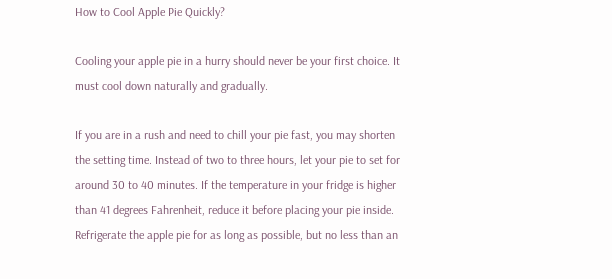How to Cool Apple Pie Quickly?

Cooling your apple pie in a hurry should never be your first choice. It must cool down naturally and gradually.

If you are in a rush and need to chill your pie fast, you may shorten the setting time. Instead of two to three hours, let your pie to set for around 30 to 40 minutes. If the temperature in your fridge is higher than 41 degrees Fahrenheit, reduce it before placing your pie inside. Refrigerate the apple pie for as long as possible, but no less than an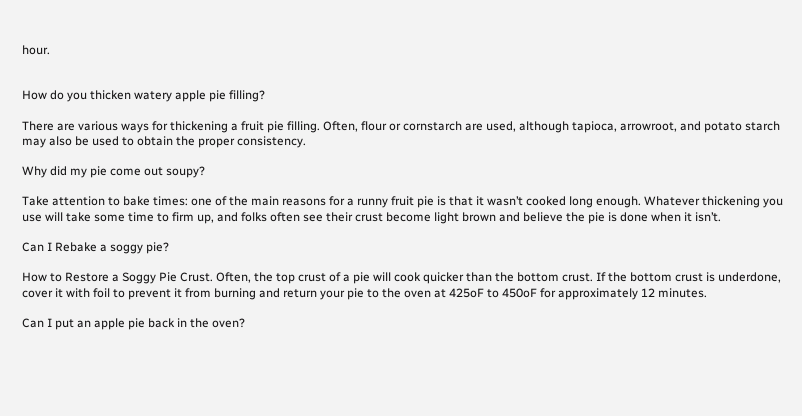hour.


How do you thicken watery apple pie filling?

There are various ways for thickening a fruit pie filling. Often, flour or cornstarch are used, although tapioca, arrowroot, and potato starch may also be used to obtain the proper consistency.

Why did my pie come out soupy?

Take attention to bake times: one of the main reasons for a runny fruit pie is that it wasn’t cooked long enough. Whatever thickening you use will take some time to firm up, and folks often see their crust become light brown and believe the pie is done when it isn’t.

Can I Rebake a soggy pie?

How to Restore a Soggy Pie Crust. Often, the top crust of a pie will cook quicker than the bottom crust. If the bottom crust is underdone, cover it with foil to prevent it from burning and return your pie to the oven at 425oF to 450oF for approximately 12 minutes.

Can I put an apple pie back in the oven?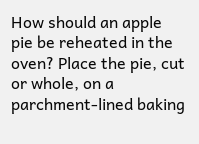How should an apple pie be reheated in the oven? Place the pie, cut or whole, on a parchment-lined baking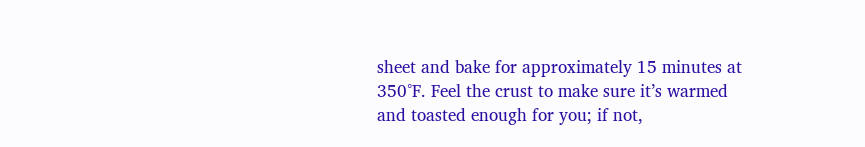sheet and bake for approximately 15 minutes at 350°F. Feel the crust to make sure it’s warmed and toasted enough for you; if not,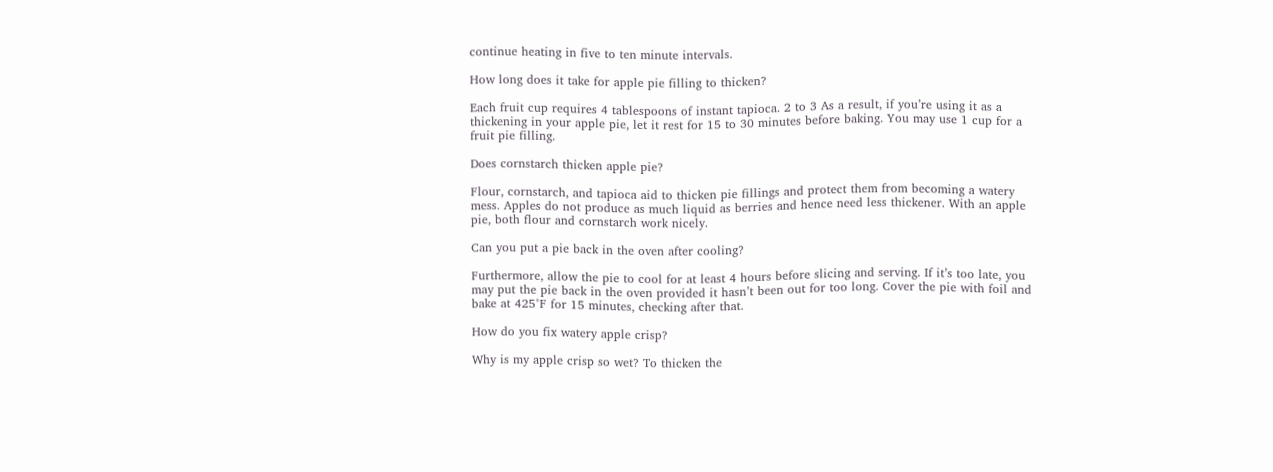continue heating in five to ten minute intervals.

How long does it take for apple pie filling to thicken?

Each fruit cup requires 4 tablespoons of instant tapioca. 2 to 3 As a result, if you’re using it as a thickening in your apple pie, let it rest for 15 to 30 minutes before baking. You may use 1 cup for a fruit pie filling.

Does cornstarch thicken apple pie?

Flour, cornstarch, and tapioca aid to thicken pie fillings and protect them from becoming a watery mess. Apples do not produce as much liquid as berries and hence need less thickener. With an apple pie, both flour and cornstarch work nicely.

Can you put a pie back in the oven after cooling?

Furthermore, allow the pie to cool for at least 4 hours before slicing and serving. If it’s too late, you may put the pie back in the oven provided it hasn’t been out for too long. Cover the pie with foil and bake at 425°F for 15 minutes, checking after that.

How do you fix watery apple crisp?

Why is my apple crisp so wet? To thicken the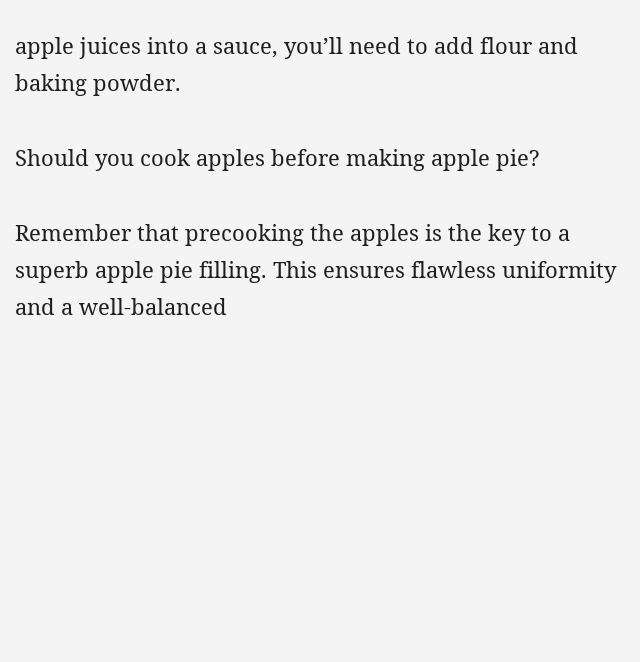apple juices into a sauce, you’ll need to add flour and baking powder.

Should you cook apples before making apple pie?

Remember that precooking the apples is the key to a superb apple pie filling. This ensures flawless uniformity and a well-balanced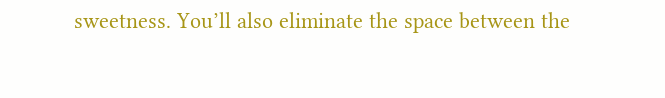sweetness. You’ll also eliminate the space between the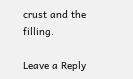crust and the filling.

Leave a Reply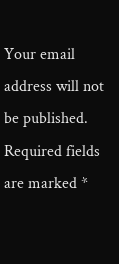Your email address will not be published. Required fields are marked *